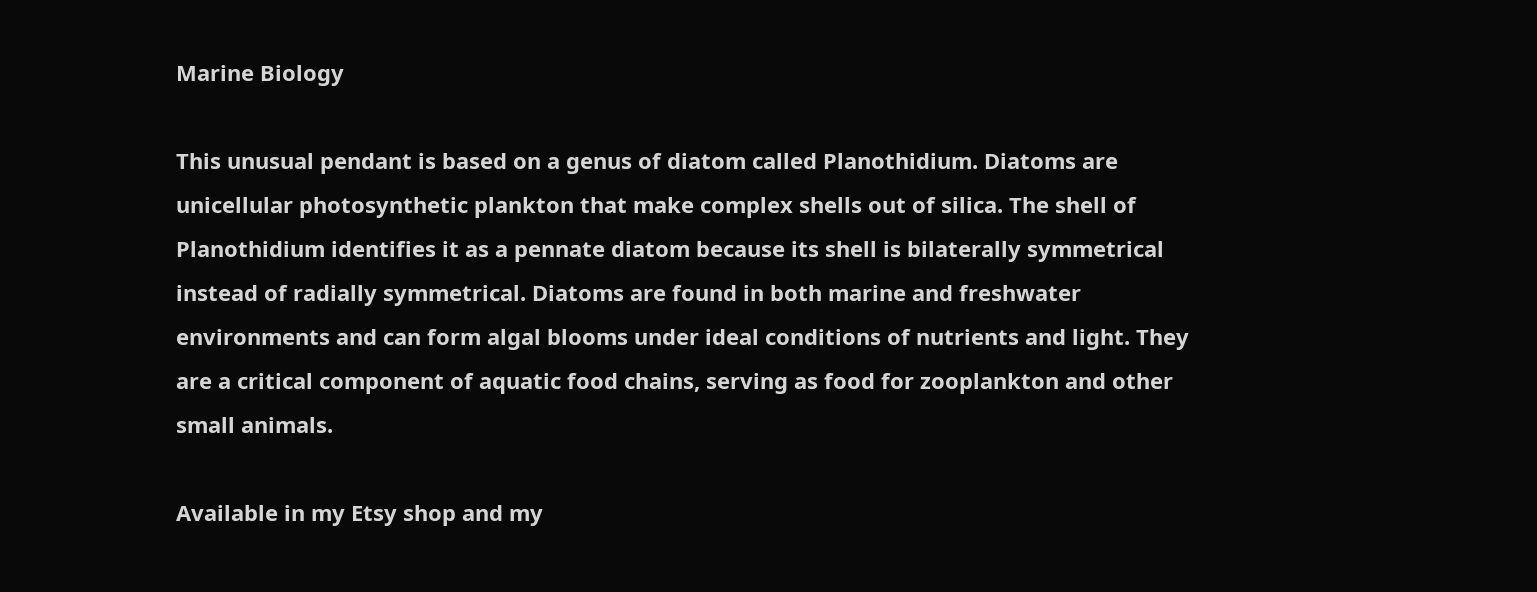Marine Biology

This unusual pendant is based on a genus of diatom called Planothidium. Diatoms are unicellular photosynthetic plankton that make complex shells out of silica. The shell of Planothidium identifies it as a pennate diatom because its shell is bilaterally symmetrical instead of radially symmetrical. Diatoms are found in both marine and freshwater environments and can form algal blooms under ideal conditions of nutrients and light. They are a critical component of aquatic food chains, serving as food for zooplankton and other small animals.

Available in my Etsy shop and my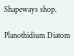Shapeways shop.

Planothidium Diatom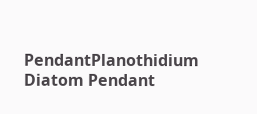PendantPlanothidium Diatom Pendant